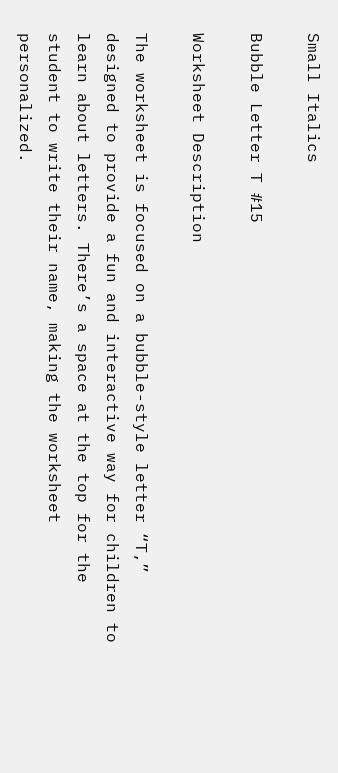Small Italics

Bubble Letter T #15

Worksheet Description

The worksheet is focused on a bubble-style letter “T,” designed to provide a fun and interactive way for children to learn about letters. There’s a space at the top for the student to write their name, making the worksheet personalized.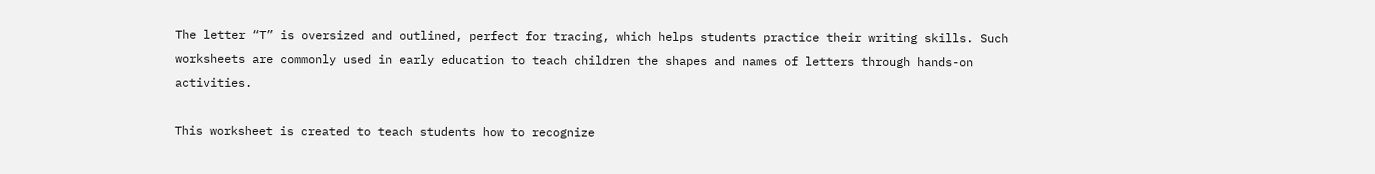The letter “T” is oversized and outlined, perfect for tracing, which helps students practice their writing skills. Such worksheets are commonly used in early education to teach children the shapes and names of letters through hands-on activities.

This worksheet is created to teach students how to recognize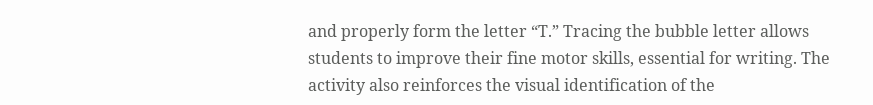and properly form the letter “T.” Tracing the bubble letter allows students to improve their fine motor skills, essential for writing. The activity also reinforces the visual identification of the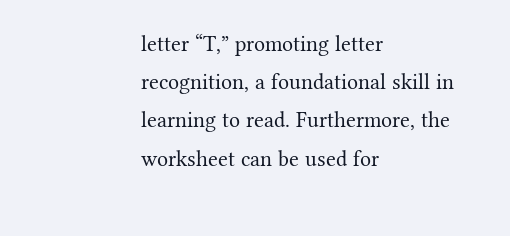letter “T,” promoting letter recognition, a foundational skill in learning to read. Furthermore, the worksheet can be used for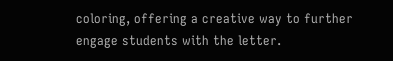coloring, offering a creative way to further engage students with the letter.